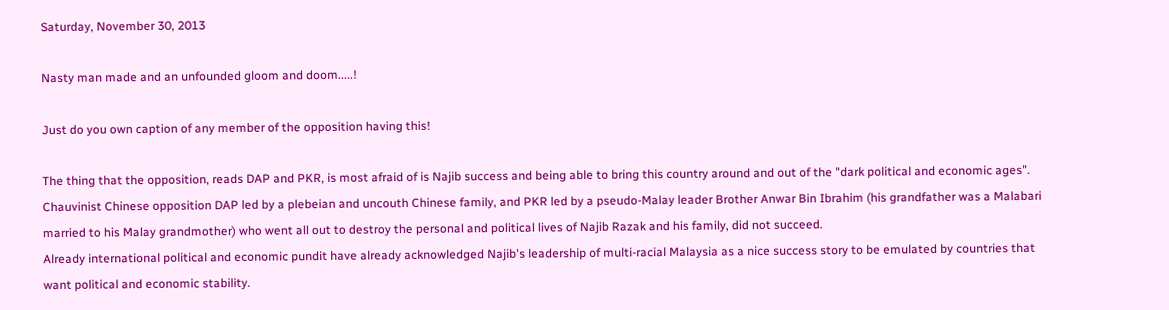Saturday, November 30, 2013

Nasty man made and an unfounded gloom and doom.....!

Just do you own caption of any member of the opposition having this!

The thing that the opposition, reads DAP and PKR, is most afraid of is Najib success and being able to bring this country around and out of the "dark political and economic ages".
Chauvinist Chinese opposition DAP led by a plebeian and uncouth Chinese family, and PKR led by a pseudo-Malay leader Brother Anwar Bin Ibrahim (his grandfather was a Malabari married to his Malay grandmother) who went all out to destroy the personal and political lives of Najib Razak and his family, did not succeed.
Already international political and economic pundit have already acknowledged Najib's leadership of multi-racial Malaysia as a nice success story to be emulated by countries that want political and economic stability.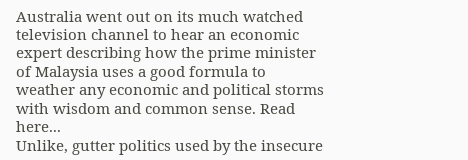Australia went out on its much watched television channel to hear an economic expert describing how the prime minister of Malaysia uses a good formula to weather any economic and political storms with wisdom and common sense. Read here...
Unlike, gutter politics used by the insecure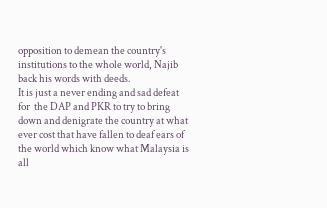opposition to demean the country's institutions to the whole world, Najib back his words with deeds.
It is just a never ending and sad defeat for  the DAP and PKR to try to bring down and denigrate the country at what ever cost that have fallen to deaf ears of the world which know what Malaysia is all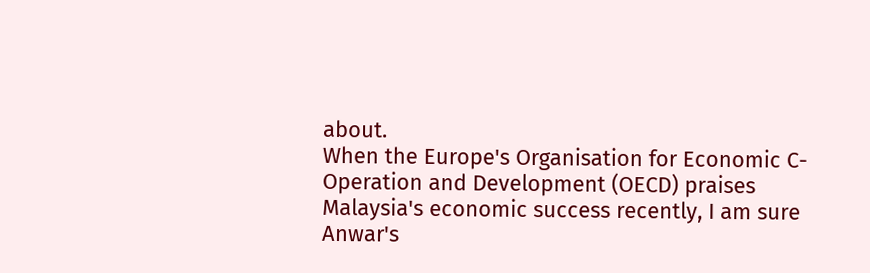about.
When the Europe's Organisation for Economic C-Operation and Development (OECD) praises Malaysia's economic success recently, I am sure Anwar's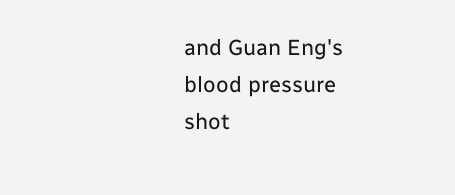and Guan Eng's blood pressure shot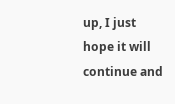up, I just hope it will continue and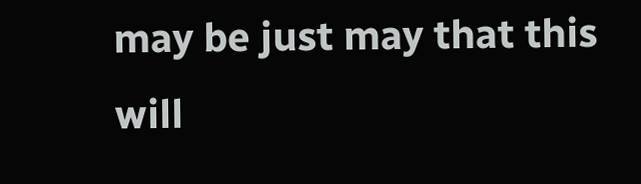may be just may that this will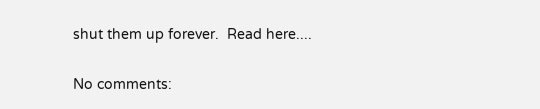shut them up forever.  Read here....

No comments: